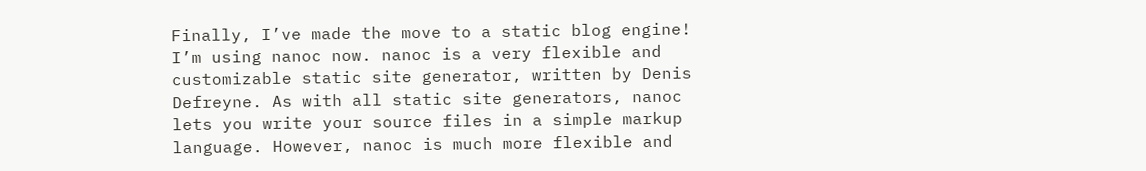Finally, I’ve made the move to a static blog engine! I’m using nanoc now. nanoc is a very flexible and customizable static site generator, written by Denis Defreyne. As with all static site generators, nanoc lets you write your source files in a simple markup language. However, nanoc is much more flexible and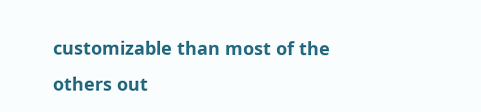customizable than most of the others out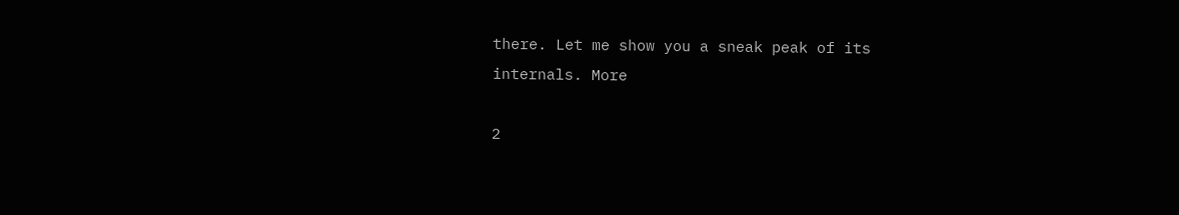there. Let me show you a sneak peak of its internals. More

2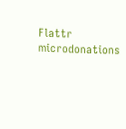Flattr microdonations